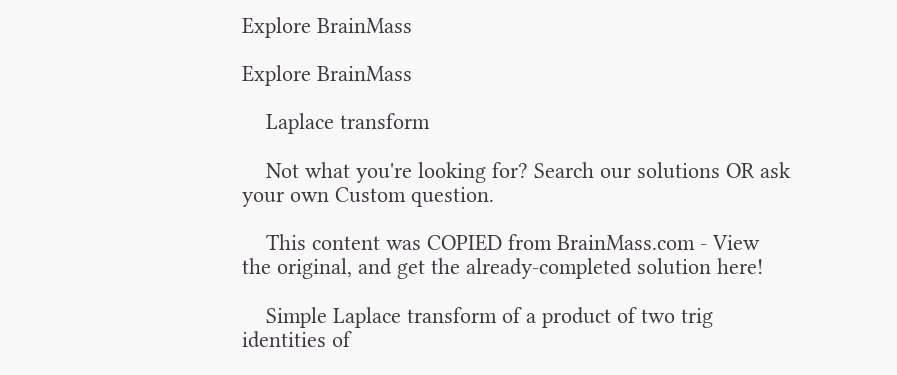Explore BrainMass

Explore BrainMass

    Laplace transform

    Not what you're looking for? Search our solutions OR ask your own Custom question.

    This content was COPIED from BrainMass.com - View the original, and get the already-completed solution here!

    Simple Laplace transform of a product of two trig identities of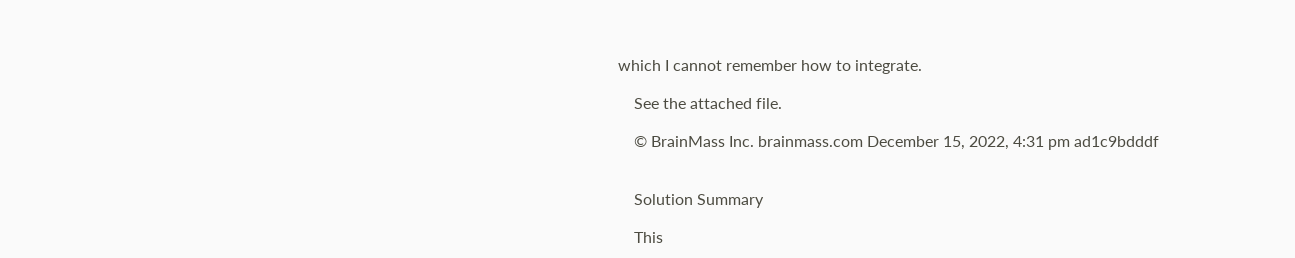which I cannot remember how to integrate.

    See the attached file.

    © BrainMass Inc. brainmass.com December 15, 2022, 4:31 pm ad1c9bdddf


    Solution Summary

    This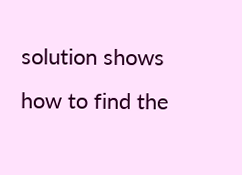solution shows how to find the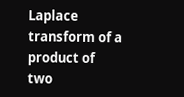Laplace transform of a product of two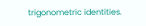trigonometric identities.